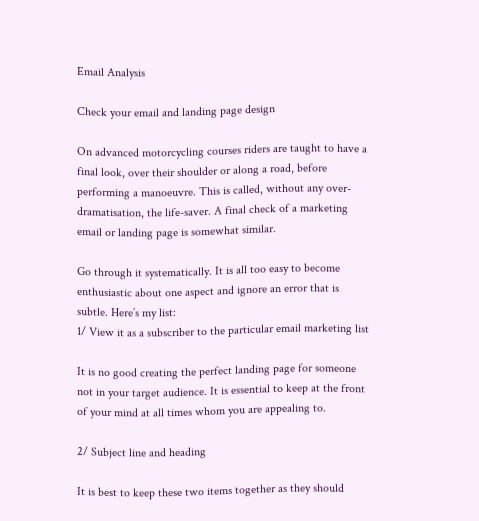Email Analysis

Check your email and landing page design

On advanced motorcycling courses riders are taught to have a final look, over their shoulder or along a road, before performing a manoeuvre. This is called, without any over-dramatisation, the life-saver. A final check of a marketing email or landing page is somewhat similar.

Go through it systematically. It is all too easy to become enthusiastic about one aspect and ignore an error that is subtle. Here’s my list:
1/ View it as a subscriber to the particular email marketing list

It is no good creating the perfect landing page for someone not in your target audience. It is essential to keep at the front of your mind at all times whom you are appealing to.

2/ Subject line and heading

It is best to keep these two items together as they should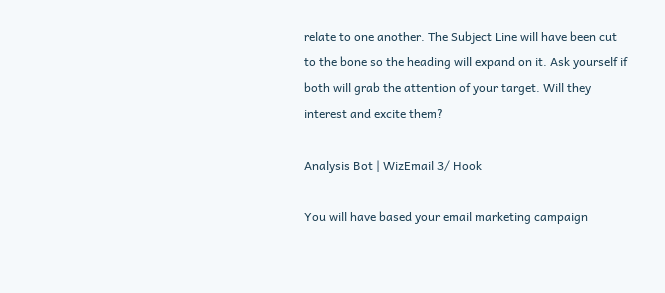relate to one another. The Subject Line will have been cut to the bone so the heading will expand on it. Ask yourself if both will grab the attention of your target. Will they interest and excite them?

Analysis Bot | WizEmail 3/ Hook

You will have based your email marketing campaign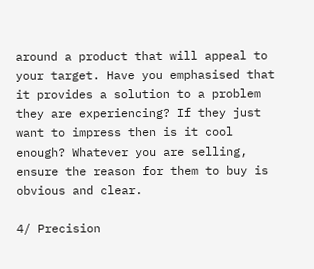around a product that will appeal to your target. Have you emphasised that it provides a solution to a problem they are experiencing? If they just want to impress then is it cool enough? Whatever you are selling, ensure the reason for them to buy is obvious and clear.

4/ Precision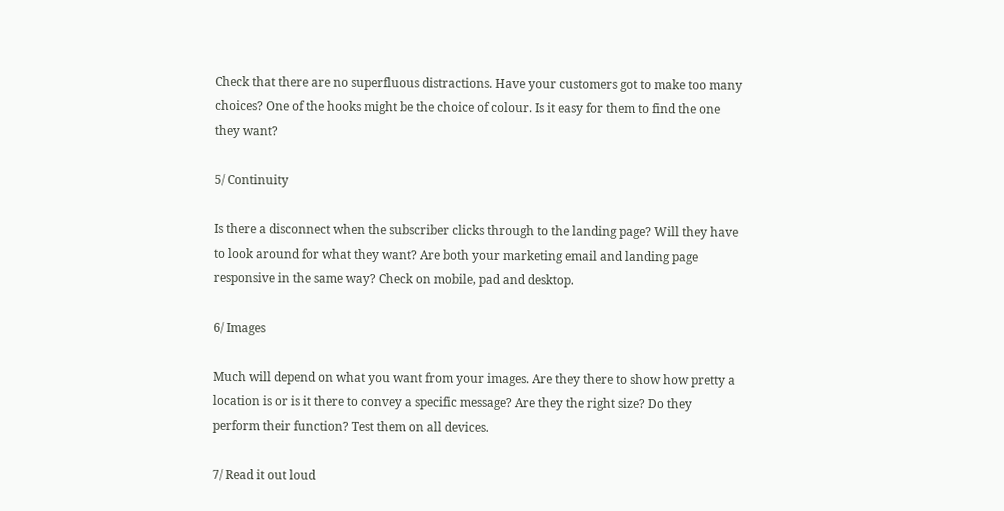Check that there are no superfluous distractions. Have your customers got to make too many choices? One of the hooks might be the choice of colour. Is it easy for them to find the one they want?

5/ Continuity

Is there a disconnect when the subscriber clicks through to the landing page? Will they have to look around for what they want? Are both your marketing email and landing page responsive in the same way? Check on mobile, pad and desktop.

6/ Images

Much will depend on what you want from your images. Are they there to show how pretty a location is or is it there to convey a specific message? Are they the right size? Do they perform their function? Test them on all devices.

7/ Read it out loud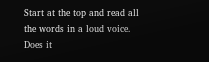Start at the top and read all the words in a loud voice. Does it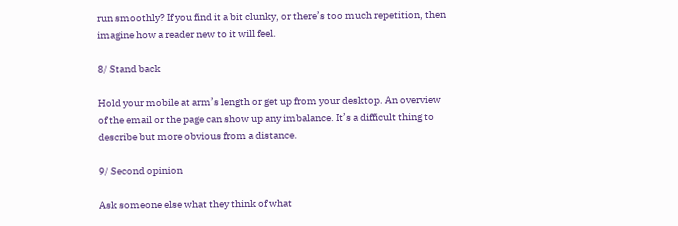run smoothly? If you find it a bit clunky, or there’s too much repetition, then imagine how a reader new to it will feel.

8/ Stand back

Hold your mobile at arm’s length or get up from your desktop. An overview of the email or the page can show up any imbalance. It’s a difficult thing to describe but more obvious from a distance.

9/ Second opinion

Ask someone else what they think of what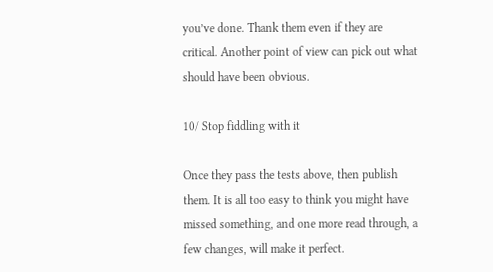you’ve done. Thank them even if they are critical. Another point of view can pick out what should have been obvious.

10/ Stop fiddling with it

Once they pass the tests above, then publish them. It is all too easy to think you might have missed something, and one more read through, a few changes, will make it perfect.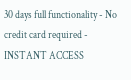30 days full functionality - No credit card required - INSTANT ACCESS